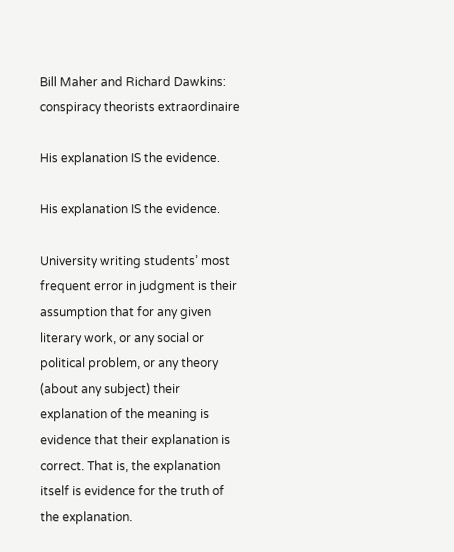Bill Maher and Richard Dawkins: conspiracy theorists extraordinaire

His explanation IS the evidence.

His explanation IS the evidence.

University writing students’ most frequent error in judgment is their assumption that for any given literary work, or any social or political problem, or any theory (about any subject) their explanation of the meaning is evidence that their explanation is correct. That is, the explanation itself is evidence for the truth of the explanation.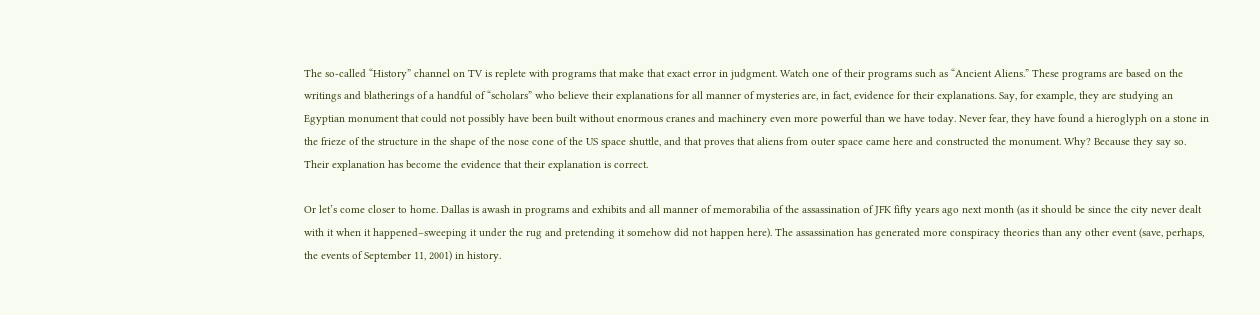The so-called “History” channel on TV is replete with programs that make that exact error in judgment. Watch one of their programs such as “Ancient Aliens.” These programs are based on the writings and blatherings of a handful of “scholars” who believe their explanations for all manner of mysteries are, in fact, evidence for their explanations. Say, for example, they are studying an Egyptian monument that could not possibly have been built without enormous cranes and machinery even more powerful than we have today. Never fear, they have found a hieroglyph on a stone in the frieze of the structure in the shape of the nose cone of the US space shuttle, and that proves that aliens from outer space came here and constructed the monument. Why? Because they say so. Their explanation has become the evidence that their explanation is correct.

Or let’s come closer to home. Dallas is awash in programs and exhibits and all manner of memorabilia of the assassination of JFK fifty years ago next month (as it should be since the city never dealt with it when it happened–sweeping it under the rug and pretending it somehow did not happen here). The assassination has generated more conspiracy theories than any other event (save, perhaps, the events of September 11, 2001) in history.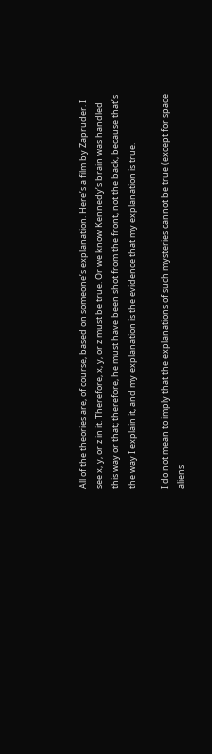All of the theories are, of course, based on someone’s explanation. Here’s a film by Zapruder. I see x, y, or z in it. Therefore, x, y, or z must be true. Or we know Kennedy’s brain was handled this way or that; therefore, he must have been shot from the front, not the back, because that’s the way I explain it, and my explanation is the evidence that my explanation is true.

I do not mean to imply that the explanations of such mysteries cannot be true (except for space aliens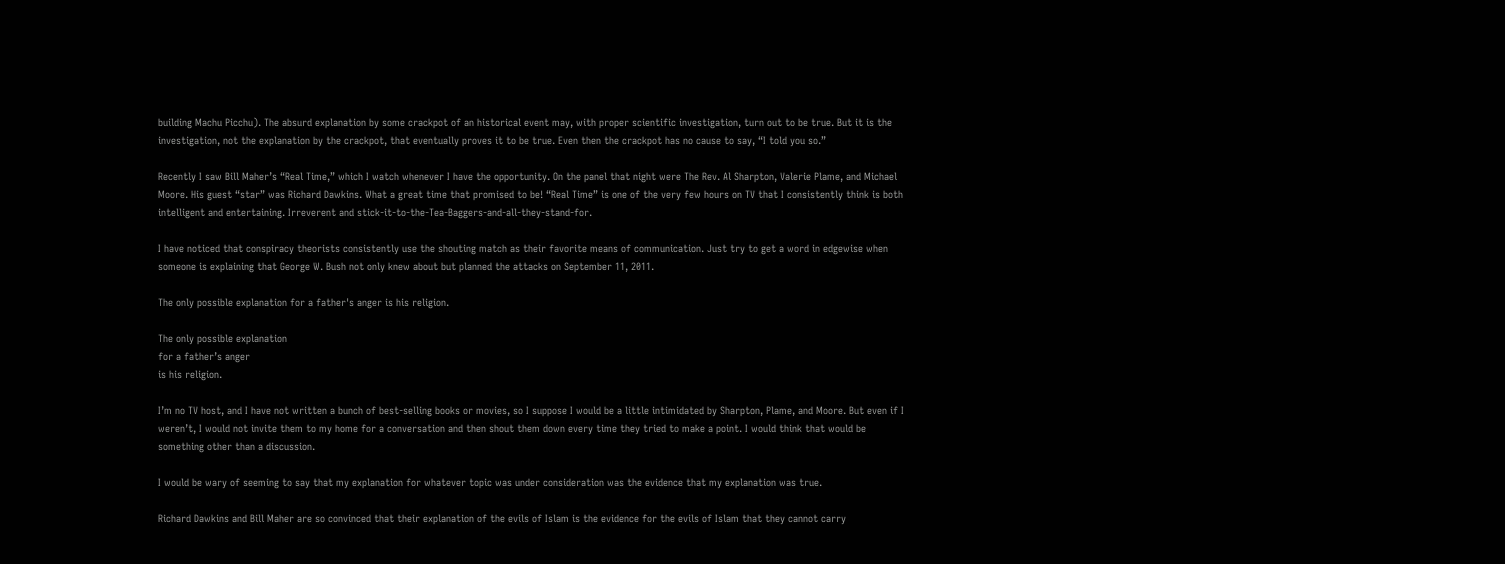building Machu Picchu). The absurd explanation by some crackpot of an historical event may, with proper scientific investigation, turn out to be true. But it is the investigation, not the explanation by the crackpot, that eventually proves it to be true. Even then the crackpot has no cause to say, “I told you so.”

Recently I saw Bill Maher’s “Real Time,” which I watch whenever I have the opportunity. On the panel that night were The Rev. Al Sharpton, Valerie Plame, and Michael Moore. His guest “star” was Richard Dawkins. What a great time that promised to be! “Real Time” is one of the very few hours on TV that I consistently think is both intelligent and entertaining. Irreverent and stick-it-to-the-Tea-Baggers-and-all-they-stand-for.

I have noticed that conspiracy theorists consistently use the shouting match as their favorite means of communication. Just try to get a word in edgewise when someone is explaining that George W. Bush not only knew about but planned the attacks on September 11, 2011.

The only possible explanation for a father's anger is his religion.

The only possible explanation
for a father’s anger
is his religion.

I’m no TV host, and I have not written a bunch of best-selling books or movies, so I suppose I would be a little intimidated by Sharpton, Plame, and Moore. But even if I weren’t, I would not invite them to my home for a conversation and then shout them down every time they tried to make a point. I would think that would be something other than a discussion.

I would be wary of seeming to say that my explanation for whatever topic was under consideration was the evidence that my explanation was true.

Richard Dawkins and Bill Maher are so convinced that their explanation of the evils of Islam is the evidence for the evils of Islam that they cannot carry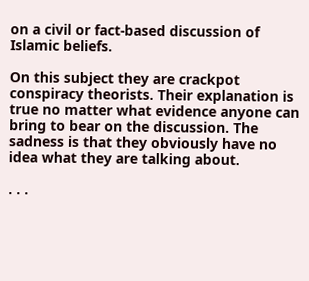on a civil or fact-based discussion of Islamic beliefs.

On this subject they are crackpot conspiracy theorists. Their explanation is true no matter what evidence anyone can bring to bear on the discussion. The sadness is that they obviously have no idea what they are talking about.

. . .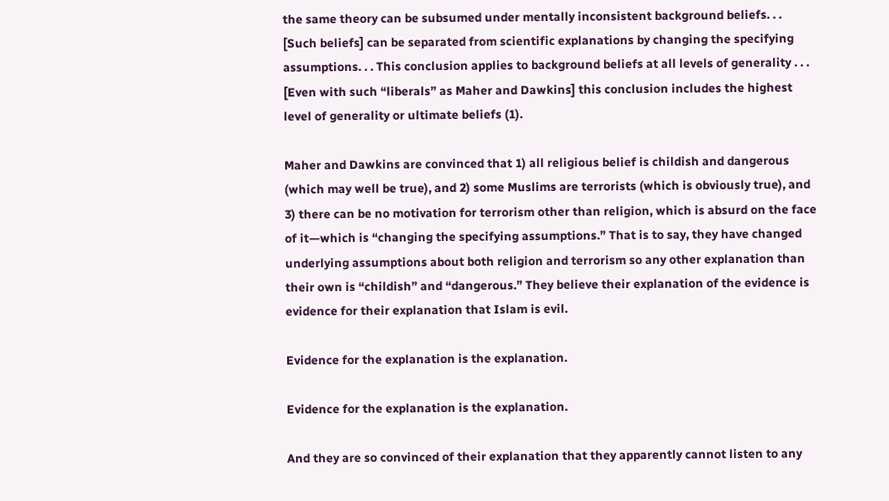the same theory can be subsumed under mentally inconsistent background beliefs. . . [Such beliefs] can be separated from scientific explanations by changing the specifying assumptions. . . This conclusion applies to background beliefs at all levels of generality . . . [Even with such “liberals” as Maher and Dawkins] this conclusion includes the highest level of generality or ultimate beliefs (1).

Maher and Dawkins are convinced that 1) all religious belief is childish and dangerous (which may well be true), and 2) some Muslims are terrorists (which is obviously true), and 3) there can be no motivation for terrorism other than religion, which is absurd on the face of it—which is “changing the specifying assumptions.” That is to say, they have changed underlying assumptions about both religion and terrorism so any other explanation than their own is “childish” and “dangerous.” They believe their explanation of the evidence is evidence for their explanation that Islam is evil.

Evidence for the explanation is the explanation.

Evidence for the explanation is the explanation.

And they are so convinced of their explanation that they apparently cannot listen to any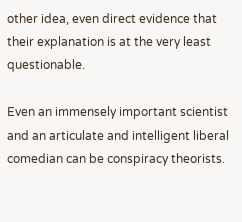other idea, even direct evidence that their explanation is at the very least questionable.

Even an immensely important scientist and an articulate and intelligent liberal comedian can be conspiracy theorists.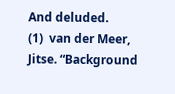And deluded.
(1)  van der Meer, Jitse. “Background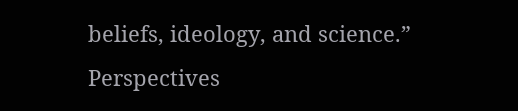beliefs, ideology, and science.” Perspectives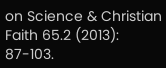on Science & Christian Faith 65.2 (2013): 87-103.